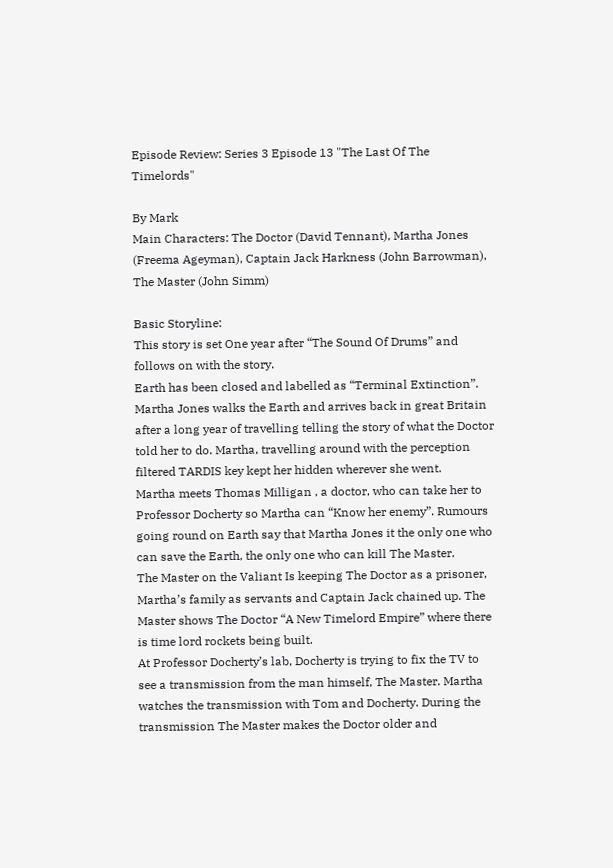Episode Review: Series 3 Episode 13 "The Last Of The Timelords"

By Mark
Main Characters: The Doctor (David Tennant), Martha Jones (Freema Ageyman), Captain Jack Harkness (John Barrowman), The Master (John Simm)

Basic Storyline:
This story is set One year after “The Sound Of Drums” and follows on with the story.
Earth has been closed and labelled as “Terminal Extinction”. Martha Jones walks the Earth and arrives back in great Britain after a long year of travelling telling the story of what the Doctor told her to do. Martha, travelling around with the perception filtered TARDIS key kept her hidden wherever she went.
Martha meets Thomas Milligan , a doctor, who can take her to Professor Docherty so Martha can “Know her enemy”. Rumours going round on Earth say that Martha Jones it the only one who can save the Earth, the only one who can kill The Master.
The Master on the Valiant Is keeping The Doctor as a prisoner, Martha’s family as servants and Captain Jack chained up. The Master shows The Doctor “A New Timelord Empire” where there is time lord rockets being built.
At Professor Docherty’s lab, Docherty is trying to fix the TV to see a transmission from the man himself, The Master. Martha watches the transmission with Tom and Docherty. During the transmission The Master makes the Doctor older and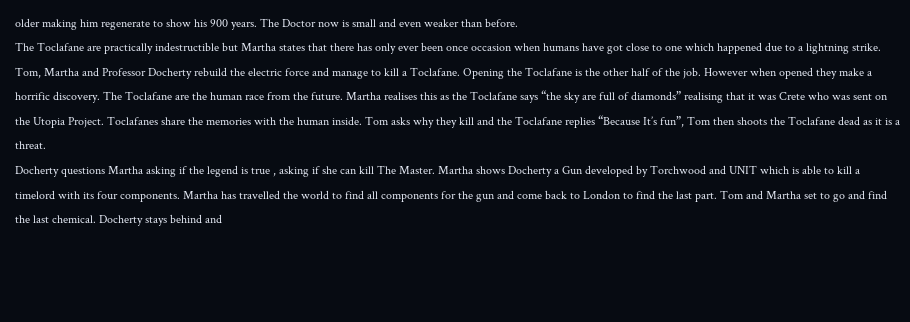older making him regenerate to show his 900 years. The Doctor now is small and even weaker than before.
The Toclafane are practically indestructible but Martha states that there has only ever been once occasion when humans have got close to one which happened due to a lightning strike.
Tom, Martha and Professor Docherty rebuild the electric force and manage to kill a Toclafane. Opening the Toclafane is the other half of the job. However when opened they make a horrific discovery. The Toclafane are the human race from the future. Martha realises this as the Toclafane says “the sky are full of diamonds” realising that it was Crete who was sent on the Utopia Project. Toclafanes share the memories with the human inside. Tom asks why they kill and the Toclafane replies “Because It’s fun”, Tom then shoots the Toclafane dead as it is a threat.
Docherty questions Martha asking if the legend is true , asking if she can kill The Master. Martha shows Docherty a Gun developed by Torchwood and UNIT which is able to kill a timelord with its four components. Martha has travelled the world to find all components for the gun and come back to London to find the last part. Tom and Martha set to go and find the last chemical. Docherty stays behind and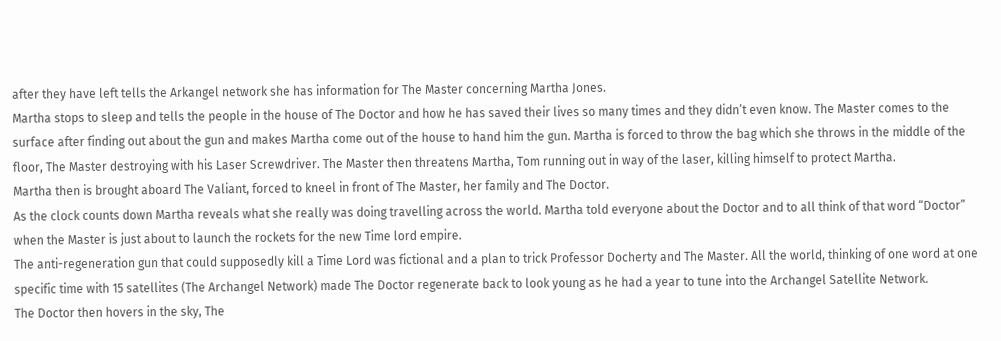after they have left tells the Arkangel network she has information for The Master concerning Martha Jones.
Martha stops to sleep and tells the people in the house of The Doctor and how he has saved their lives so many times and they didn’t even know. The Master comes to the surface after finding out about the gun and makes Martha come out of the house to hand him the gun. Martha is forced to throw the bag which she throws in the middle of the floor, The Master destroying with his Laser Screwdriver. The Master then threatens Martha, Tom running out in way of the laser, killing himself to protect Martha.
Martha then is brought aboard The Valiant, forced to kneel in front of The Master, her family and The Doctor.
As the clock counts down Martha reveals what she really was doing travelling across the world. Martha told everyone about the Doctor and to all think of that word “Doctor” when the Master is just about to launch the rockets for the new Time lord empire.
The anti-regeneration gun that could supposedly kill a Time Lord was fictional and a plan to trick Professor Docherty and The Master. All the world, thinking of one word at one specific time with 15 satellites (The Archangel Network) made The Doctor regenerate back to look young as he had a year to tune into the Archangel Satellite Network.
The Doctor then hovers in the sky, The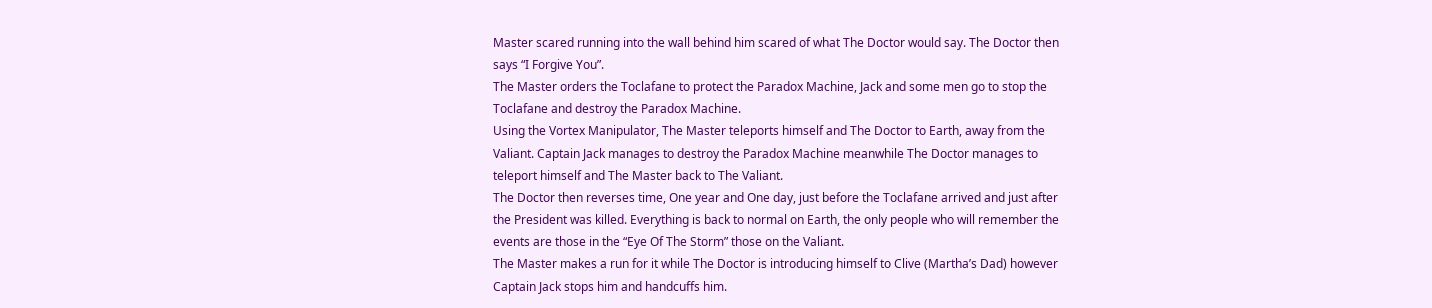Master scared running into the wall behind him scared of what The Doctor would say. The Doctor then says “I Forgive You”.
The Master orders the Toclafane to protect the Paradox Machine, Jack and some men go to stop the Toclafane and destroy the Paradox Machine.
Using the Vortex Manipulator, The Master teleports himself and The Doctor to Earth, away from the Valiant. Captain Jack manages to destroy the Paradox Machine meanwhile The Doctor manages to teleport himself and The Master back to The Valiant.
The Doctor then reverses time, One year and One day, just before the Toclafane arrived and just after the President was killed. Everything is back to normal on Earth, the only people who will remember the events are those in the “Eye Of The Storm” those on the Valiant.
The Master makes a run for it while The Doctor is introducing himself to Clive (Martha’s Dad) however Captain Jack stops him and handcuffs him.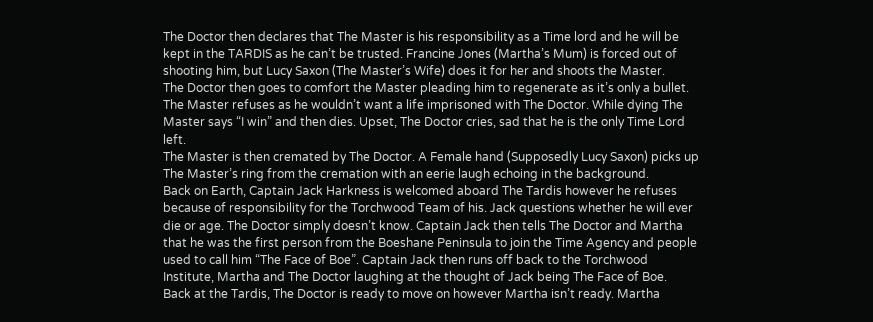The Doctor then declares that The Master is his responsibility as a Time lord and he will be kept in the TARDIS as he can’t be trusted. Francine Jones (Martha’s Mum) is forced out of shooting him, but Lucy Saxon (The Master’s Wife) does it for her and shoots the Master.
The Doctor then goes to comfort the Master pleading him to regenerate as it’s only a bullet. The Master refuses as he wouldn’t want a life imprisoned with The Doctor. While dying The Master says “I win” and then dies. Upset, The Doctor cries, sad that he is the only Time Lord left.
The Master is then cremated by The Doctor. A Female hand (Supposedly Lucy Saxon) picks up The Master’s ring from the cremation with an eerie laugh echoing in the background.
Back on Earth, Captain Jack Harkness is welcomed aboard The Tardis however he refuses because of responsibility for the Torchwood Team of his. Jack questions whether he will ever die or age. The Doctor simply doesn’t know. Captain Jack then tells The Doctor and Martha that he was the first person from the Boeshane Peninsula to join the Time Agency and people used to call him “The Face of Boe”. Captain Jack then runs off back to the Torchwood Institute, Martha and The Doctor laughing at the thought of Jack being The Face of Boe.
Back at the Tardis, The Doctor is ready to move on however Martha isn’t ready. Martha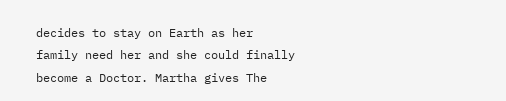decides to stay on Earth as her family need her and she could finally become a Doctor. Martha gives The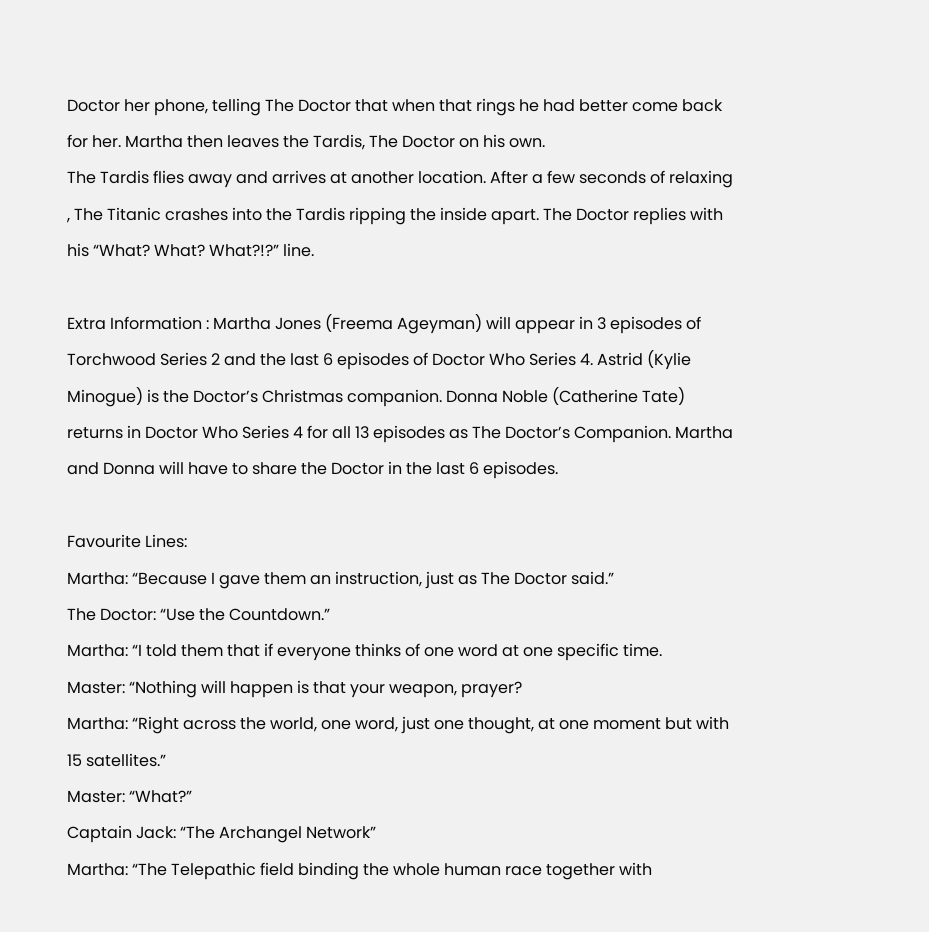Doctor her phone, telling The Doctor that when that rings he had better come back for her. Martha then leaves the Tardis, The Doctor on his own.
The Tardis flies away and arrives at another location. After a few seconds of relaxing , The Titanic crashes into the Tardis ripping the inside apart. The Doctor replies with his “What? What? What?!?” line.

Extra Information : Martha Jones (Freema Ageyman) will appear in 3 episodes of Torchwood Series 2 and the last 6 episodes of Doctor Who Series 4. Astrid (Kylie Minogue) is the Doctor’s Christmas companion. Donna Noble (Catherine Tate) returns in Doctor Who Series 4 for all 13 episodes as The Doctor’s Companion. Martha and Donna will have to share the Doctor in the last 6 episodes.

Favourite Lines:
Martha: “Because I gave them an instruction, just as The Doctor said.”
The Doctor: “Use the Countdown.”
Martha: “I told them that if everyone thinks of one word at one specific time.
Master: “Nothing will happen is that your weapon, prayer?
Martha: “Right across the world, one word, just one thought, at one moment but with 15 satellites.”
Master: “What?”
Captain Jack: “The Archangel Network”
Martha: “The Telepathic field binding the whole human race together with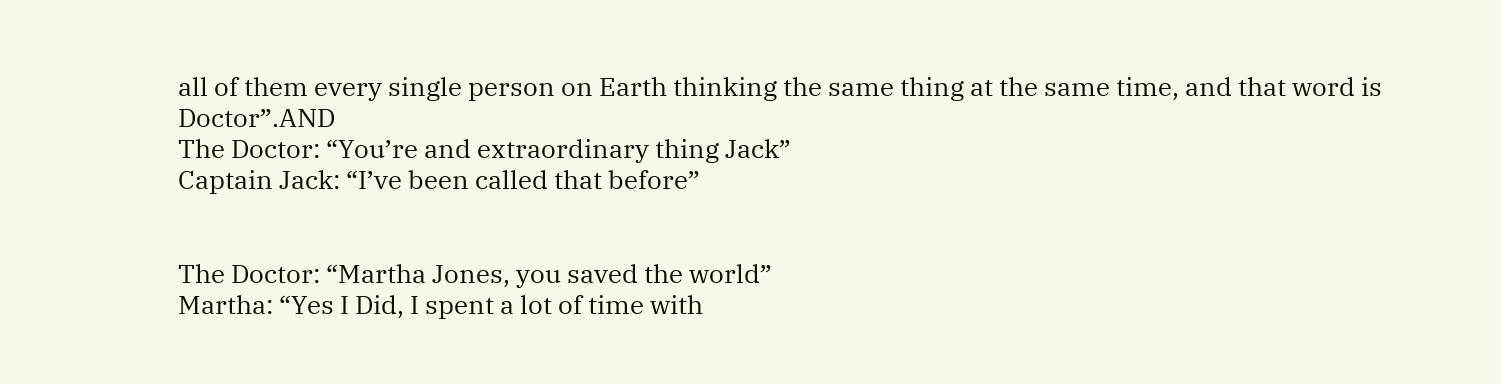all of them every single person on Earth thinking the same thing at the same time, and that word is Doctor”.AND
The Doctor: “You’re and extraordinary thing Jack”
Captain Jack: “I’ve been called that before”


The Doctor: “Martha Jones, you saved the world”
Martha: “Yes I Did, I spent a lot of time with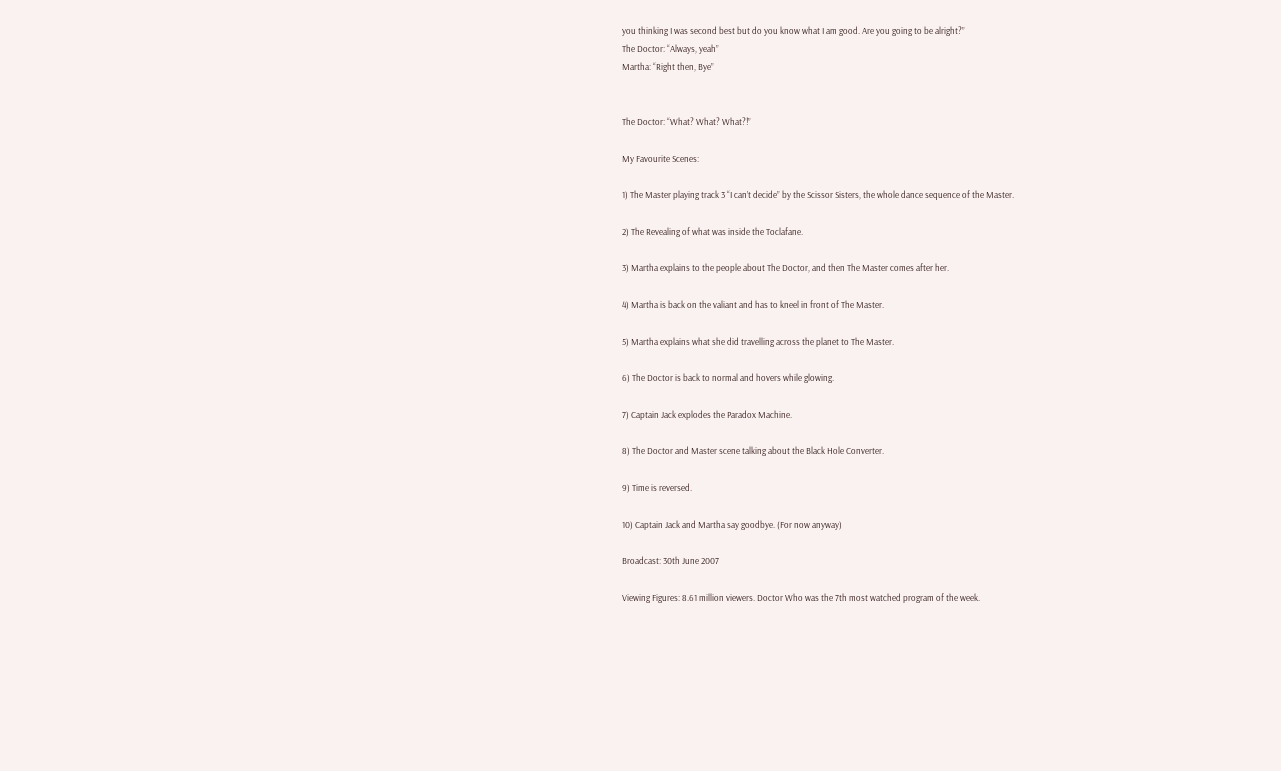you thinking I was second best but do you know what I am good. Are you going to be alright?”
The Doctor: “Always, yeah”
Martha: “Right then, Bye”


The Doctor: “What? What? What?!”

My Favourite Scenes:

1) The Master playing track 3 “I can’t decide” by the Scissor Sisters, the whole dance sequence of the Master.

2) The Revealing of what was inside the Toclafane.

3) Martha explains to the people about The Doctor, and then The Master comes after her.

4) Martha is back on the valiant and has to kneel in front of The Master.

5) Martha explains what she did travelling across the planet to The Master.

6) The Doctor is back to normal and hovers while glowing.

7) Captain Jack explodes the Paradox Machine.

8) The Doctor and Master scene talking about the Black Hole Converter.

9) Time is reversed.

10) Captain Jack and Martha say goodbye. (For now anyway)

Broadcast: 30th June 2007

Viewing Figures: 8.61 million viewers. Doctor Who was the 7th most watched program of the week.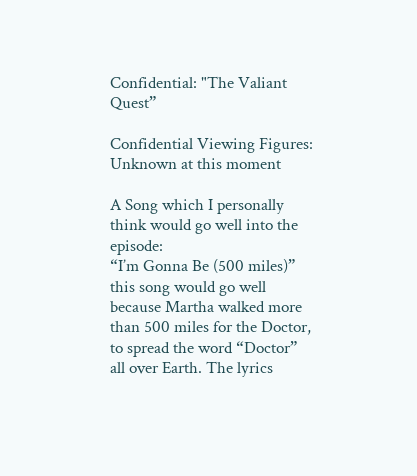Confidential: "The Valiant Quest”

Confidential Viewing Figures: Unknown at this moment

A Song which I personally think would go well into the episode:
“I’m Gonna Be (500 miles)” this song would go well because Martha walked more than 500 miles for the Doctor, to spread the word “Doctor” all over Earth. The lyrics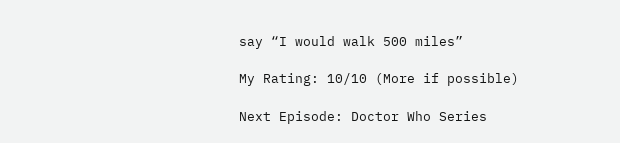say “I would walk 500 miles”

My Rating: 10/10 (More if possible)

Next Episode: Doctor Who Series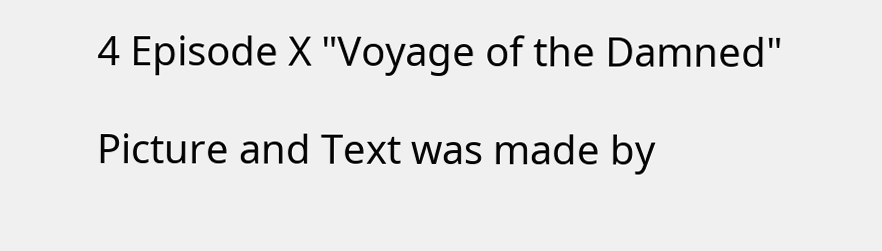4 Episode X "Voyage of the Damned"

Picture and Text was made by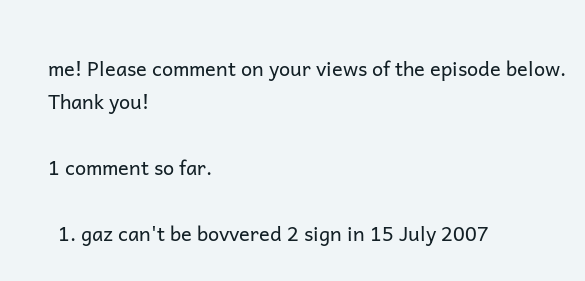me! Please comment on your views of the episode below. Thank you!

1 comment so far.

  1. gaz can't be bovvered 2 sign in 15 July 2007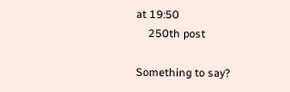at 19:50
    250th post

Something to say?